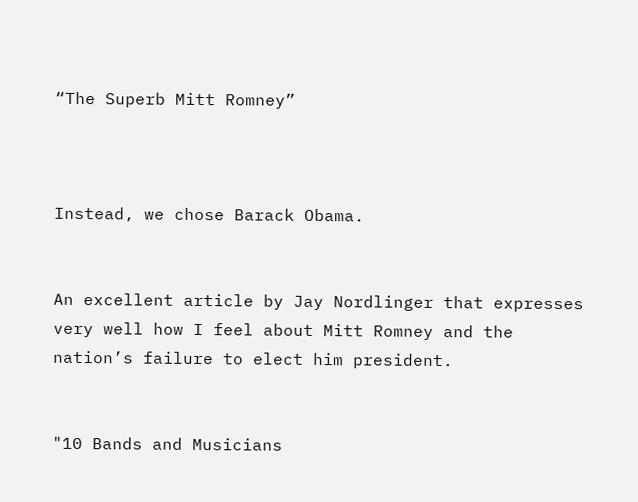“The Superb Mitt Romney”



Instead, we chose Barack Obama.


An excellent article by Jay Nordlinger that expresses very well how I feel about Mitt Romney and the nation’s failure to elect him president.


"10 Bands and Musicians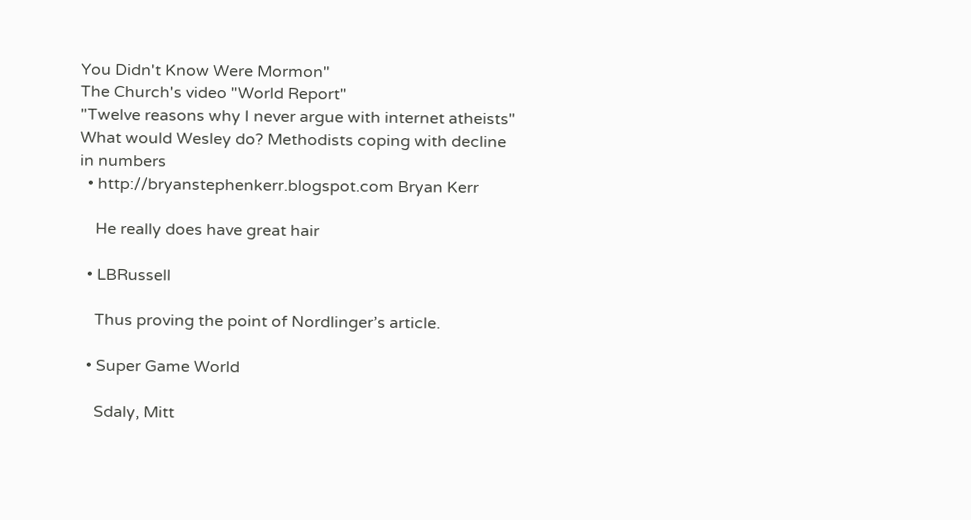You Didn't Know Were Mormon"
The Church's video "World Report"
"Twelve reasons why I never argue with internet atheists"
What would Wesley do? Methodists coping with decline in numbers
  • http://bryanstephenkerr.blogspot.com Bryan Kerr

    He really does have great hair

  • LBRussell

    Thus proving the point of Nordlinger’s article.

  • Super Game World

    Sdaly, Mitt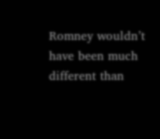Romney wouldn’t have been much different than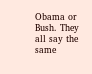Obama or Bush. They all say the same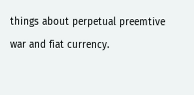things about perpetual preemtive war and fiat currency.